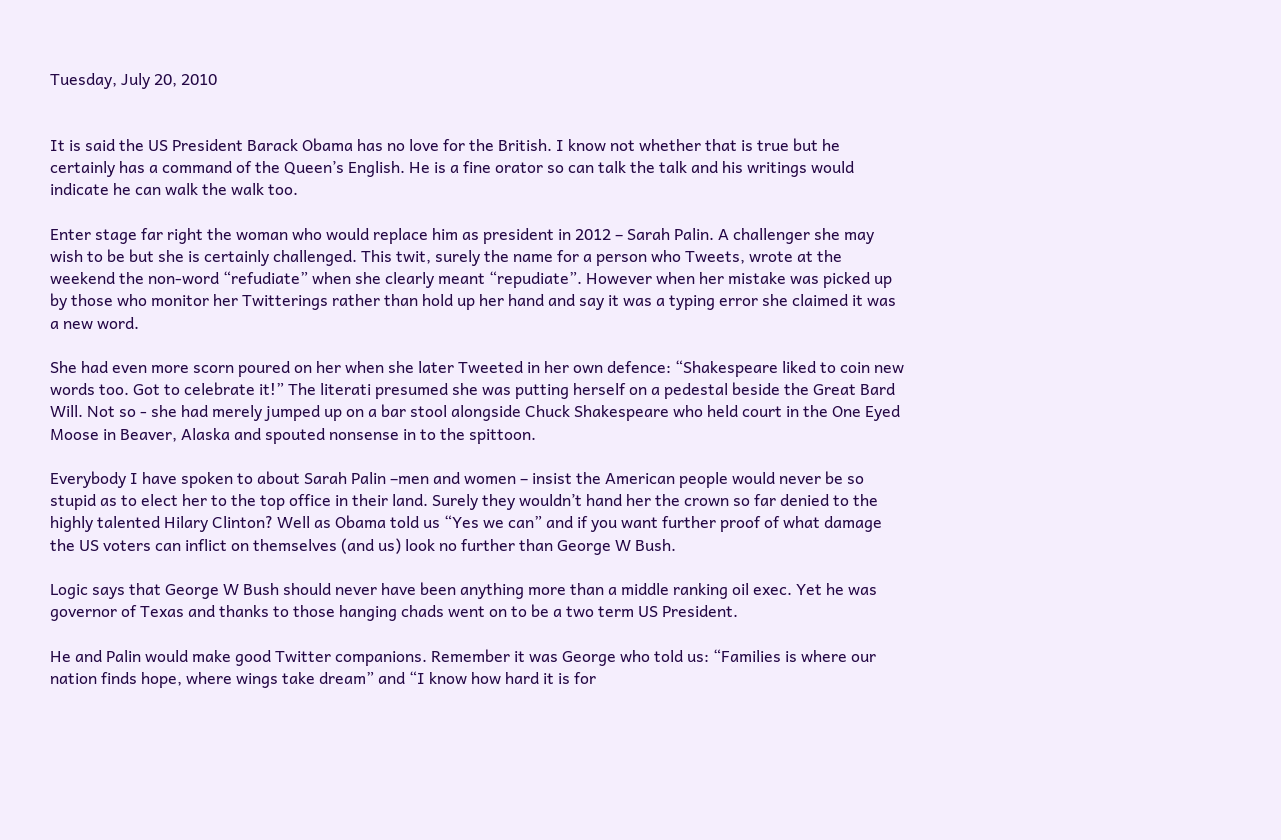Tuesday, July 20, 2010


It is said the US President Barack Obama has no love for the British. I know not whether that is true but he certainly has a command of the Queen’s English. He is a fine orator so can talk the talk and his writings would indicate he can walk the walk too.

Enter stage far right the woman who would replace him as president in 2012 – Sarah Palin. A challenger she may wish to be but she is certainly challenged. This twit, surely the name for a person who Tweets, wrote at the weekend the non-word “refudiate” when she clearly meant “repudiate”. However when her mistake was picked up by those who monitor her Twitterings rather than hold up her hand and say it was a typing error she claimed it was a new word.

She had even more scorn poured on her when she later Tweeted in her own defence: “Shakespeare liked to coin new words too. Got to celebrate it!” The literati presumed she was putting herself on a pedestal beside the Great Bard Will. Not so - she had merely jumped up on a bar stool alongside Chuck Shakespeare who held court in the One Eyed Moose in Beaver, Alaska and spouted nonsense in to the spittoon.

Everybody I have spoken to about Sarah Palin –men and women – insist the American people would never be so stupid as to elect her to the top office in their land. Surely they wouldn’t hand her the crown so far denied to the highly talented Hilary Clinton? Well as Obama told us “Yes we can” and if you want further proof of what damage the US voters can inflict on themselves (and us) look no further than George W Bush.

Logic says that George W Bush should never have been anything more than a middle ranking oil exec. Yet he was governor of Texas and thanks to those hanging chads went on to be a two term US President.

He and Palin would make good Twitter companions. Remember it was George who told us: “Families is where our nation finds hope, where wings take dream” and “I know how hard it is for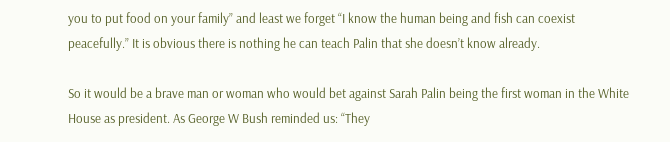you to put food on your family” and least we forget “I know the human being and fish can coexist peacefully.” It is obvious there is nothing he can teach Palin that she doesn’t know already.

So it would be a brave man or woman who would bet against Sarah Palin being the first woman in the White House as president. As George W Bush reminded us: “They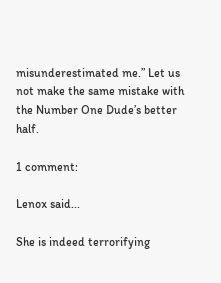misunderestimated me.” Let us not make the same mistake with the Number One Dude’s better half.

1 comment:

Lenox said...

She is indeed terrorifying